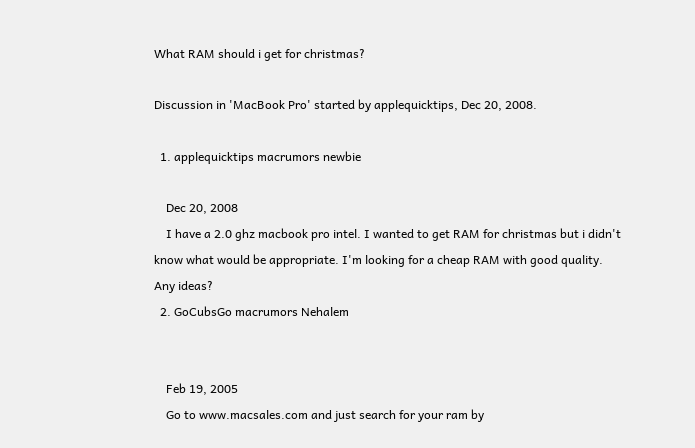What RAM should i get for christmas?

Discussion in 'MacBook Pro' started by applequicktips, Dec 20, 2008.

  1. applequicktips macrumors newbie

    Dec 20, 2008
    I have a 2.0 ghz macbook pro intel. I wanted to get RAM for christmas but i didn't know what would be appropriate. I'm looking for a cheap RAM with good quality. Any ideas?
  2. GoCubsGo macrumors Nehalem


    Feb 19, 2005
    Go to www.macsales.com and just search for your ram by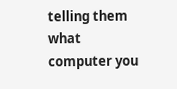telling them what computer you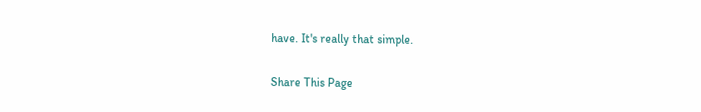have. It's really that simple.

Share This Page